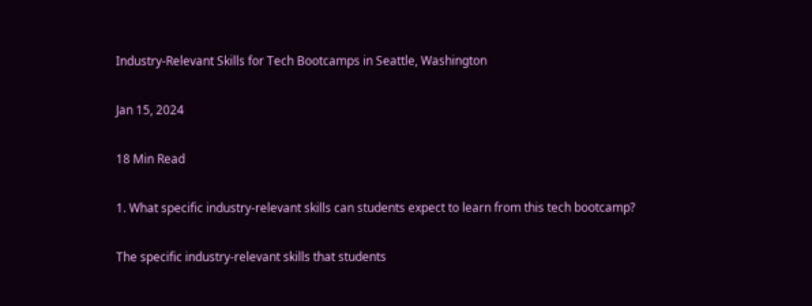Industry-Relevant Skills for Tech Bootcamps in Seattle, Washington

Jan 15, 2024

18 Min Read

1. What specific industry-relevant skills can students expect to learn from this tech bootcamp?

The specific industry-relevant skills that students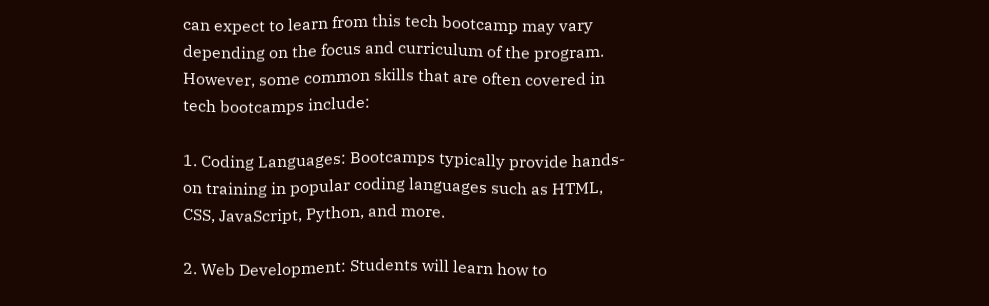can expect to learn from this tech bootcamp may vary depending on the focus and curriculum of the program. However, some common skills that are often covered in tech bootcamps include:

1. Coding Languages: Bootcamps typically provide hands-on training in popular coding languages such as HTML, CSS, JavaScript, Python, and more.

2. Web Development: Students will learn how to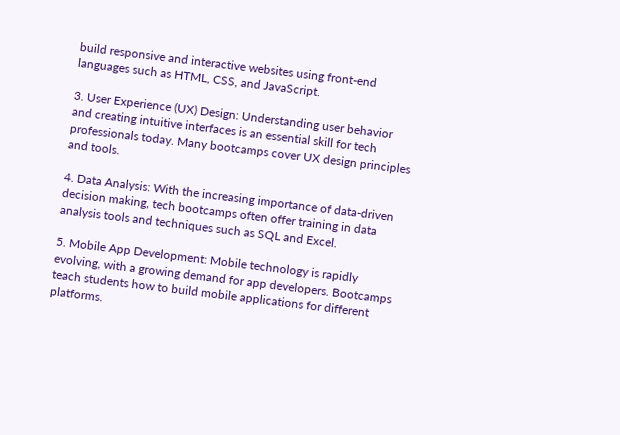build responsive and interactive websites using front-end languages such as HTML, CSS, and JavaScript.

3. User Experience (UX) Design: Understanding user behavior and creating intuitive interfaces is an essential skill for tech professionals today. Many bootcamps cover UX design principles and tools.

4. Data Analysis: With the increasing importance of data-driven decision making, tech bootcamps often offer training in data analysis tools and techniques such as SQL and Excel.

5. Mobile App Development: Mobile technology is rapidly evolving, with a growing demand for app developers. Bootcamps teach students how to build mobile applications for different platforms.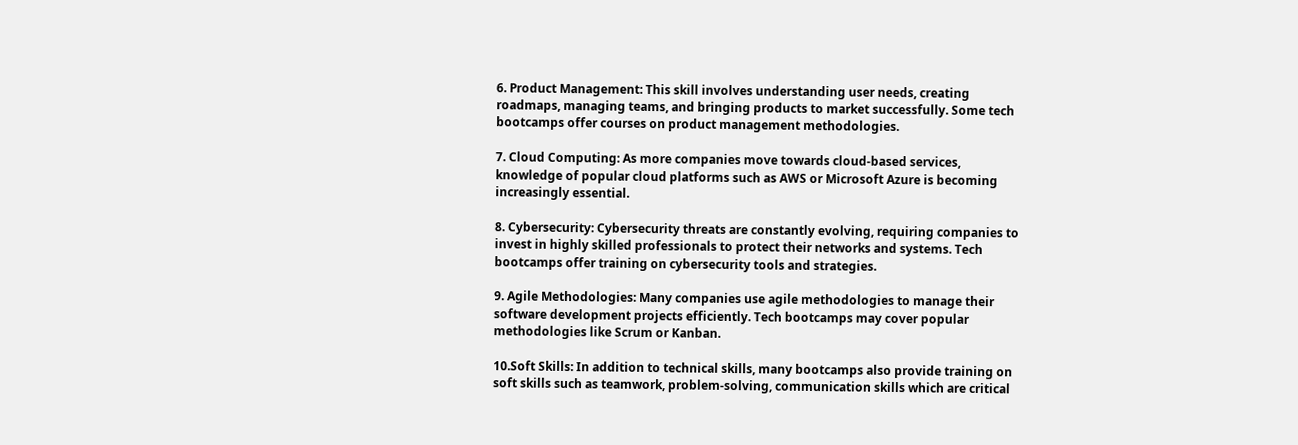6. Product Management: This skill involves understanding user needs, creating roadmaps, managing teams, and bringing products to market successfully. Some tech bootcamps offer courses on product management methodologies.

7. Cloud Computing: As more companies move towards cloud-based services, knowledge of popular cloud platforms such as AWS or Microsoft Azure is becoming increasingly essential.

8. Cybersecurity: Cybersecurity threats are constantly evolving, requiring companies to invest in highly skilled professionals to protect their networks and systems. Tech bootcamps offer training on cybersecurity tools and strategies.

9. Agile Methodologies: Many companies use agile methodologies to manage their software development projects efficiently. Tech bootcamps may cover popular methodologies like Scrum or Kanban.

10.Soft Skills: In addition to technical skills, many bootcamps also provide training on soft skills such as teamwork, problem-solving, communication skills which are critical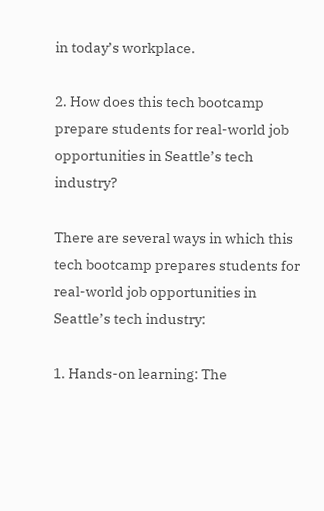in today’s workplace.

2. How does this tech bootcamp prepare students for real-world job opportunities in Seattle’s tech industry?

There are several ways in which this tech bootcamp prepares students for real-world job opportunities in Seattle’s tech industry:

1. Hands-on learning: The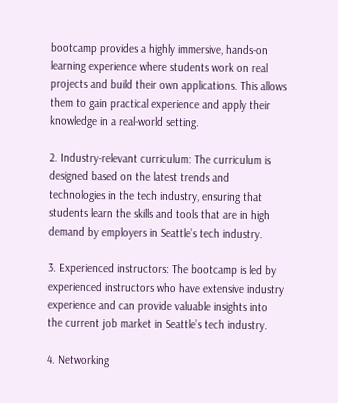bootcamp provides a highly immersive, hands-on learning experience where students work on real projects and build their own applications. This allows them to gain practical experience and apply their knowledge in a real-world setting.

2. Industry-relevant curriculum: The curriculum is designed based on the latest trends and technologies in the tech industry, ensuring that students learn the skills and tools that are in high demand by employers in Seattle’s tech industry.

3. Experienced instructors: The bootcamp is led by experienced instructors who have extensive industry experience and can provide valuable insights into the current job market in Seattle’s tech industry.

4. Networking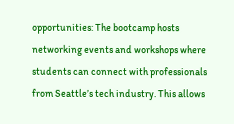opportunities: The bootcamp hosts networking events and workshops where students can connect with professionals from Seattle’s tech industry. This allows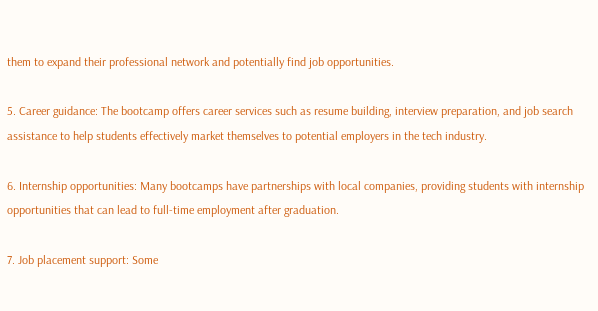them to expand their professional network and potentially find job opportunities.

5. Career guidance: The bootcamp offers career services such as resume building, interview preparation, and job search assistance to help students effectively market themselves to potential employers in the tech industry.

6. Internship opportunities: Many bootcamps have partnerships with local companies, providing students with internship opportunities that can lead to full-time employment after graduation.

7. Job placement support: Some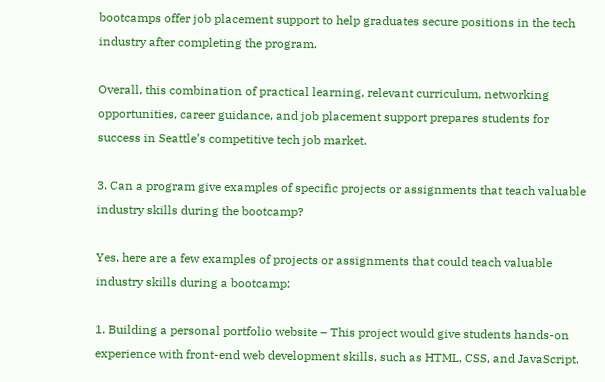bootcamps offer job placement support to help graduates secure positions in the tech industry after completing the program.

Overall, this combination of practical learning, relevant curriculum, networking opportunities, career guidance, and job placement support prepares students for success in Seattle’s competitive tech job market.

3. Can a program give examples of specific projects or assignments that teach valuable industry skills during the bootcamp?

Yes, here are a few examples of projects or assignments that could teach valuable industry skills during a bootcamp:

1. Building a personal portfolio website – This project would give students hands-on experience with front-end web development skills, such as HTML, CSS, and JavaScript.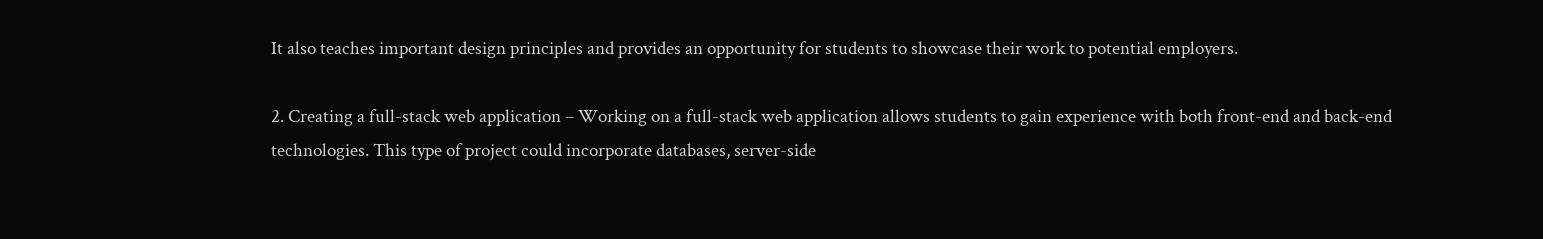It also teaches important design principles and provides an opportunity for students to showcase their work to potential employers.

2. Creating a full-stack web application – Working on a full-stack web application allows students to gain experience with both front-end and back-end technologies. This type of project could incorporate databases, server-side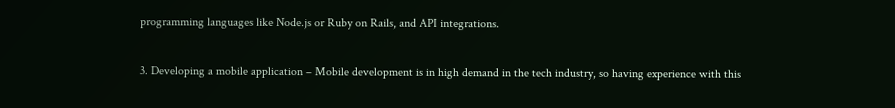programming languages like Node.js or Ruby on Rails, and API integrations.

3. Developing a mobile application – Mobile development is in high demand in the tech industry, so having experience with this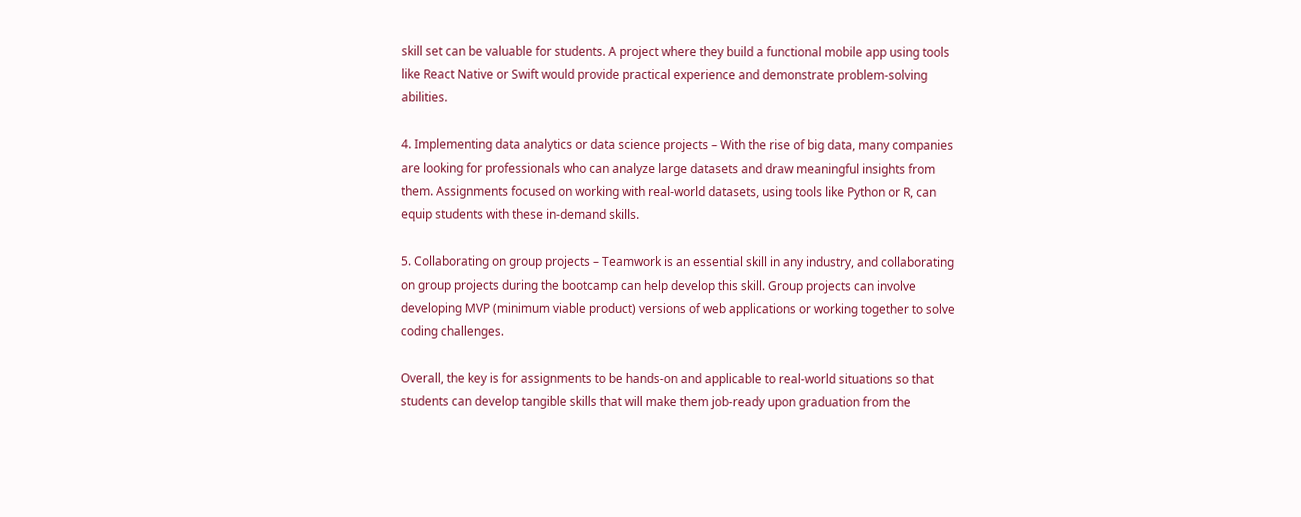skill set can be valuable for students. A project where they build a functional mobile app using tools like React Native or Swift would provide practical experience and demonstrate problem-solving abilities.

4. Implementing data analytics or data science projects – With the rise of big data, many companies are looking for professionals who can analyze large datasets and draw meaningful insights from them. Assignments focused on working with real-world datasets, using tools like Python or R, can equip students with these in-demand skills.

5. Collaborating on group projects – Teamwork is an essential skill in any industry, and collaborating on group projects during the bootcamp can help develop this skill. Group projects can involve developing MVP (minimum viable product) versions of web applications or working together to solve coding challenges.

Overall, the key is for assignments to be hands-on and applicable to real-world situations so that students can develop tangible skills that will make them job-ready upon graduation from the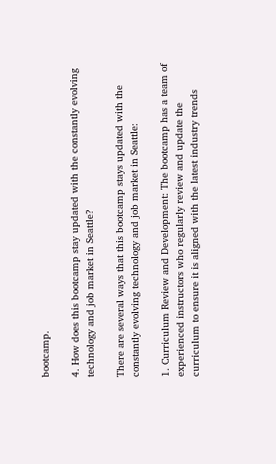bootcamp.

4. How does this bootcamp stay updated with the constantly evolving technology and job market in Seattle?

There are several ways that this bootcamp stays updated with the constantly evolving technology and job market in Seattle:

1. Curriculum Review and Development: The bootcamp has a team of experienced instructors who regularly review and update the curriculum to ensure it is aligned with the latest industry trends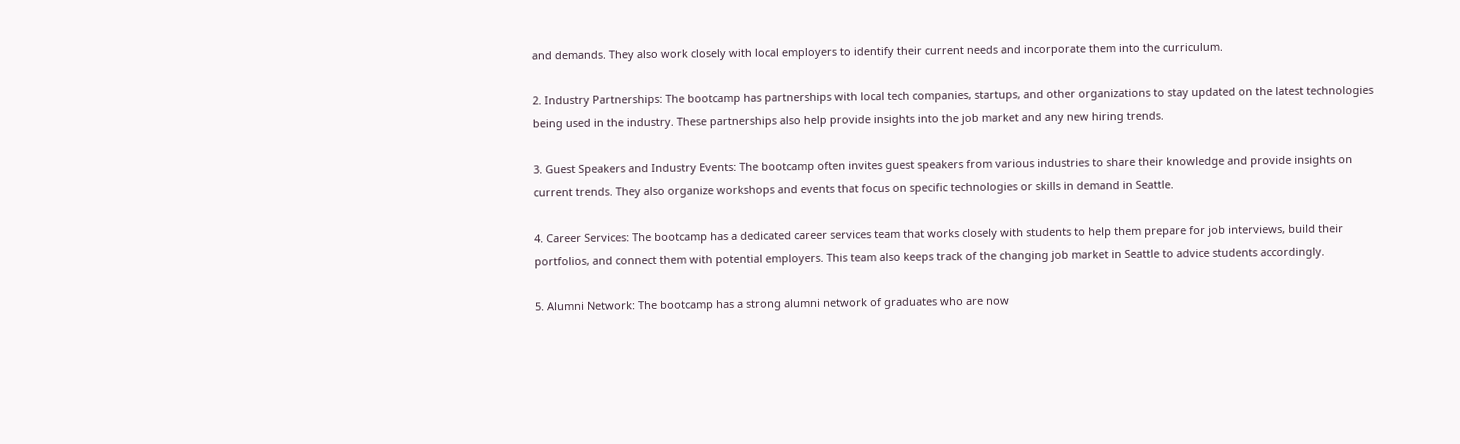and demands. They also work closely with local employers to identify their current needs and incorporate them into the curriculum.

2. Industry Partnerships: The bootcamp has partnerships with local tech companies, startups, and other organizations to stay updated on the latest technologies being used in the industry. These partnerships also help provide insights into the job market and any new hiring trends.

3. Guest Speakers and Industry Events: The bootcamp often invites guest speakers from various industries to share their knowledge and provide insights on current trends. They also organize workshops and events that focus on specific technologies or skills in demand in Seattle.

4. Career Services: The bootcamp has a dedicated career services team that works closely with students to help them prepare for job interviews, build their portfolios, and connect them with potential employers. This team also keeps track of the changing job market in Seattle to advice students accordingly.

5. Alumni Network: The bootcamp has a strong alumni network of graduates who are now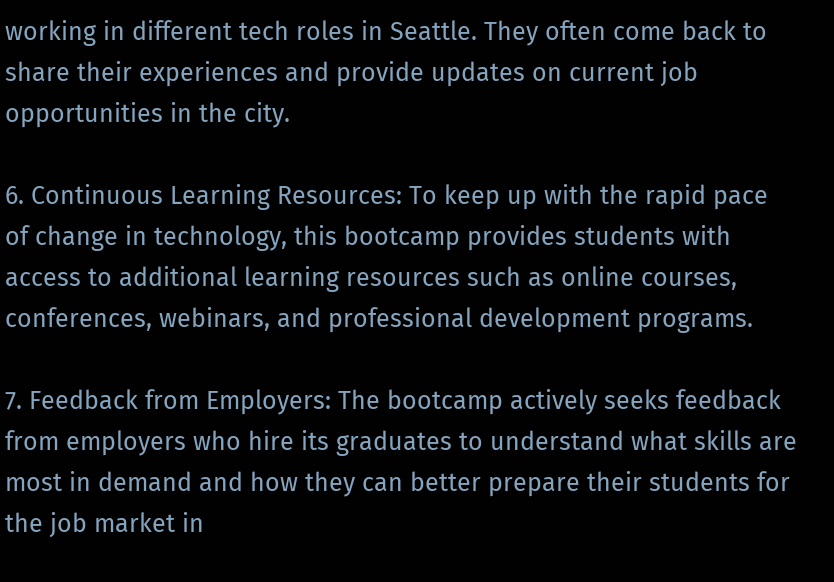working in different tech roles in Seattle. They often come back to share their experiences and provide updates on current job opportunities in the city.

6. Continuous Learning Resources: To keep up with the rapid pace of change in technology, this bootcamp provides students with access to additional learning resources such as online courses, conferences, webinars, and professional development programs.

7. Feedback from Employers: The bootcamp actively seeks feedback from employers who hire its graduates to understand what skills are most in demand and how they can better prepare their students for the job market in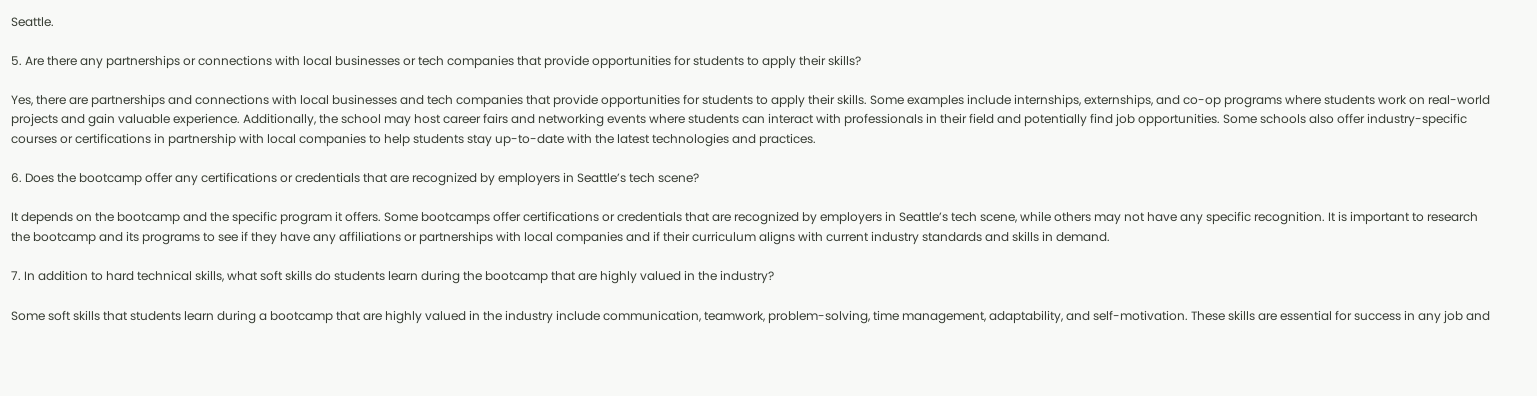Seattle.

5. Are there any partnerships or connections with local businesses or tech companies that provide opportunities for students to apply their skills?

Yes, there are partnerships and connections with local businesses and tech companies that provide opportunities for students to apply their skills. Some examples include internships, externships, and co-op programs where students work on real-world projects and gain valuable experience. Additionally, the school may host career fairs and networking events where students can interact with professionals in their field and potentially find job opportunities. Some schools also offer industry-specific courses or certifications in partnership with local companies to help students stay up-to-date with the latest technologies and practices.

6. Does the bootcamp offer any certifications or credentials that are recognized by employers in Seattle’s tech scene?

It depends on the bootcamp and the specific program it offers. Some bootcamps offer certifications or credentials that are recognized by employers in Seattle’s tech scene, while others may not have any specific recognition. It is important to research the bootcamp and its programs to see if they have any affiliations or partnerships with local companies and if their curriculum aligns with current industry standards and skills in demand.

7. In addition to hard technical skills, what soft skills do students learn during the bootcamp that are highly valued in the industry?

Some soft skills that students learn during a bootcamp that are highly valued in the industry include communication, teamwork, problem-solving, time management, adaptability, and self-motivation. These skills are essential for success in any job and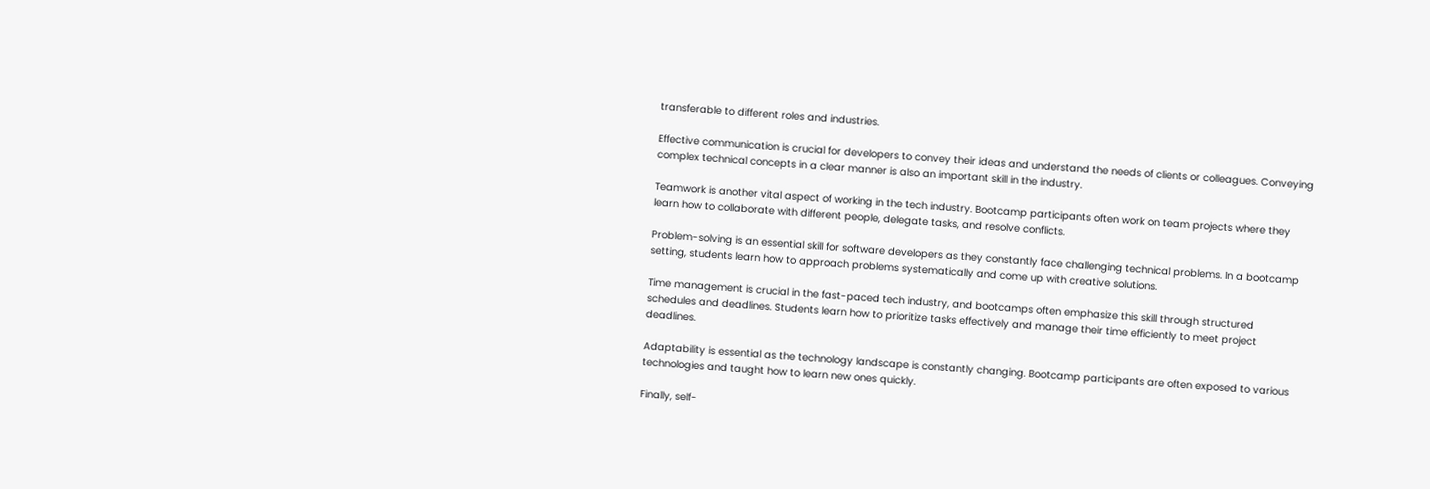transferable to different roles and industries.

Effective communication is crucial for developers to convey their ideas and understand the needs of clients or colleagues. Conveying complex technical concepts in a clear manner is also an important skill in the industry.

Teamwork is another vital aspect of working in the tech industry. Bootcamp participants often work on team projects where they learn how to collaborate with different people, delegate tasks, and resolve conflicts.

Problem-solving is an essential skill for software developers as they constantly face challenging technical problems. In a bootcamp setting, students learn how to approach problems systematically and come up with creative solutions.

Time management is crucial in the fast-paced tech industry, and bootcamps often emphasize this skill through structured schedules and deadlines. Students learn how to prioritize tasks effectively and manage their time efficiently to meet project deadlines.

Adaptability is essential as the technology landscape is constantly changing. Bootcamp participants are often exposed to various technologies and taught how to learn new ones quickly.

Finally, self-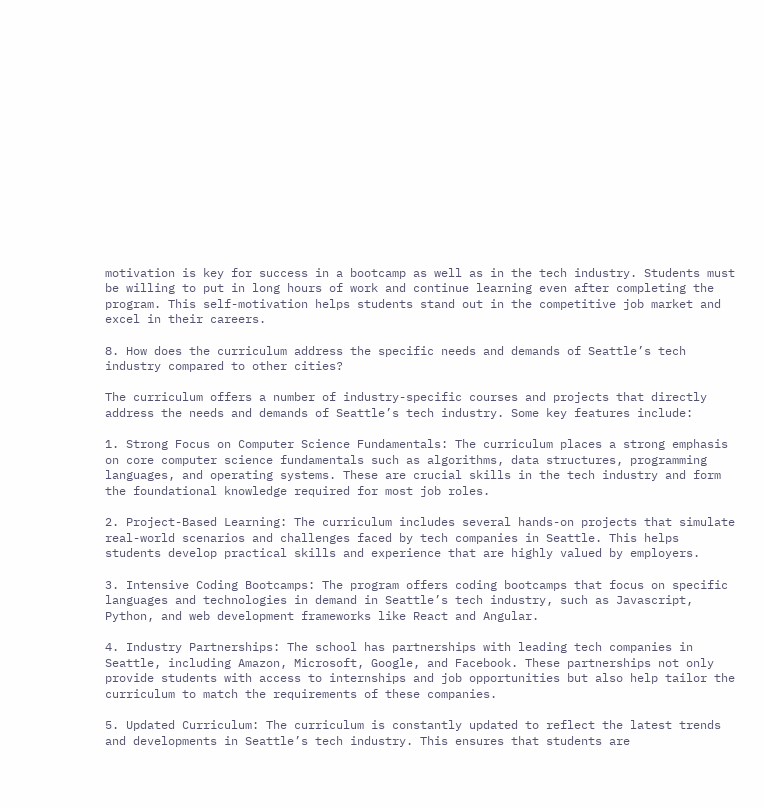motivation is key for success in a bootcamp as well as in the tech industry. Students must be willing to put in long hours of work and continue learning even after completing the program. This self-motivation helps students stand out in the competitive job market and excel in their careers.

8. How does the curriculum address the specific needs and demands of Seattle’s tech industry compared to other cities?

The curriculum offers a number of industry-specific courses and projects that directly address the needs and demands of Seattle’s tech industry. Some key features include:

1. Strong Focus on Computer Science Fundamentals: The curriculum places a strong emphasis on core computer science fundamentals such as algorithms, data structures, programming languages, and operating systems. These are crucial skills in the tech industry and form the foundational knowledge required for most job roles.

2. Project-Based Learning: The curriculum includes several hands-on projects that simulate real-world scenarios and challenges faced by tech companies in Seattle. This helps students develop practical skills and experience that are highly valued by employers.

3. Intensive Coding Bootcamps: The program offers coding bootcamps that focus on specific languages and technologies in demand in Seattle’s tech industry, such as Javascript, Python, and web development frameworks like React and Angular.

4. Industry Partnerships: The school has partnerships with leading tech companies in Seattle, including Amazon, Microsoft, Google, and Facebook. These partnerships not only provide students with access to internships and job opportunities but also help tailor the curriculum to match the requirements of these companies.

5. Updated Curriculum: The curriculum is constantly updated to reflect the latest trends and developments in Seattle’s tech industry. This ensures that students are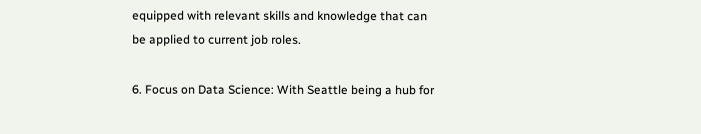equipped with relevant skills and knowledge that can be applied to current job roles.

6. Focus on Data Science: With Seattle being a hub for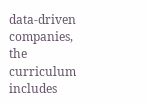data-driven companies, the curriculum includes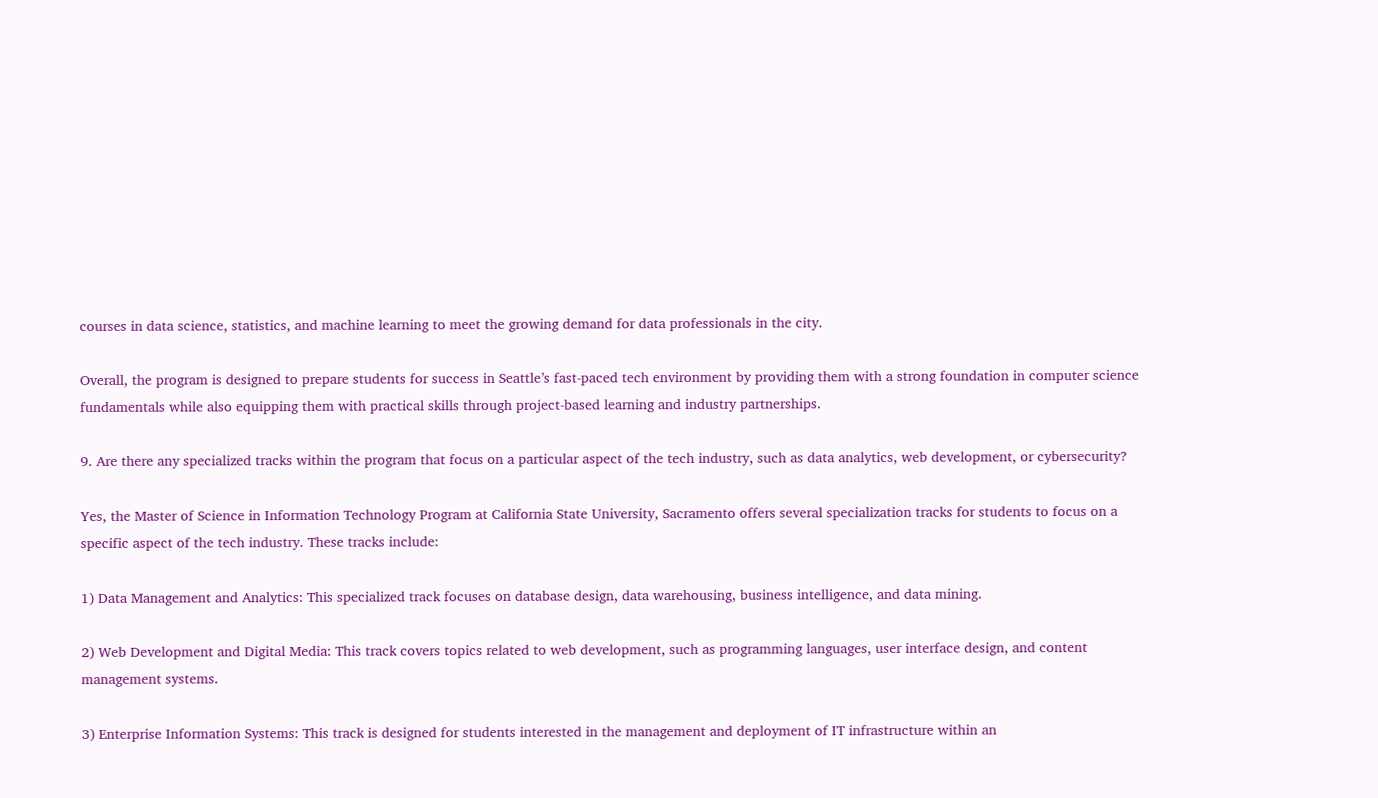courses in data science, statistics, and machine learning to meet the growing demand for data professionals in the city.

Overall, the program is designed to prepare students for success in Seattle’s fast-paced tech environment by providing them with a strong foundation in computer science fundamentals while also equipping them with practical skills through project-based learning and industry partnerships.

9. Are there any specialized tracks within the program that focus on a particular aspect of the tech industry, such as data analytics, web development, or cybersecurity?

Yes, the Master of Science in Information Technology Program at California State University, Sacramento offers several specialization tracks for students to focus on a specific aspect of the tech industry. These tracks include:

1) Data Management and Analytics: This specialized track focuses on database design, data warehousing, business intelligence, and data mining.

2) Web Development and Digital Media: This track covers topics related to web development, such as programming languages, user interface design, and content management systems.

3) Enterprise Information Systems: This track is designed for students interested in the management and deployment of IT infrastructure within an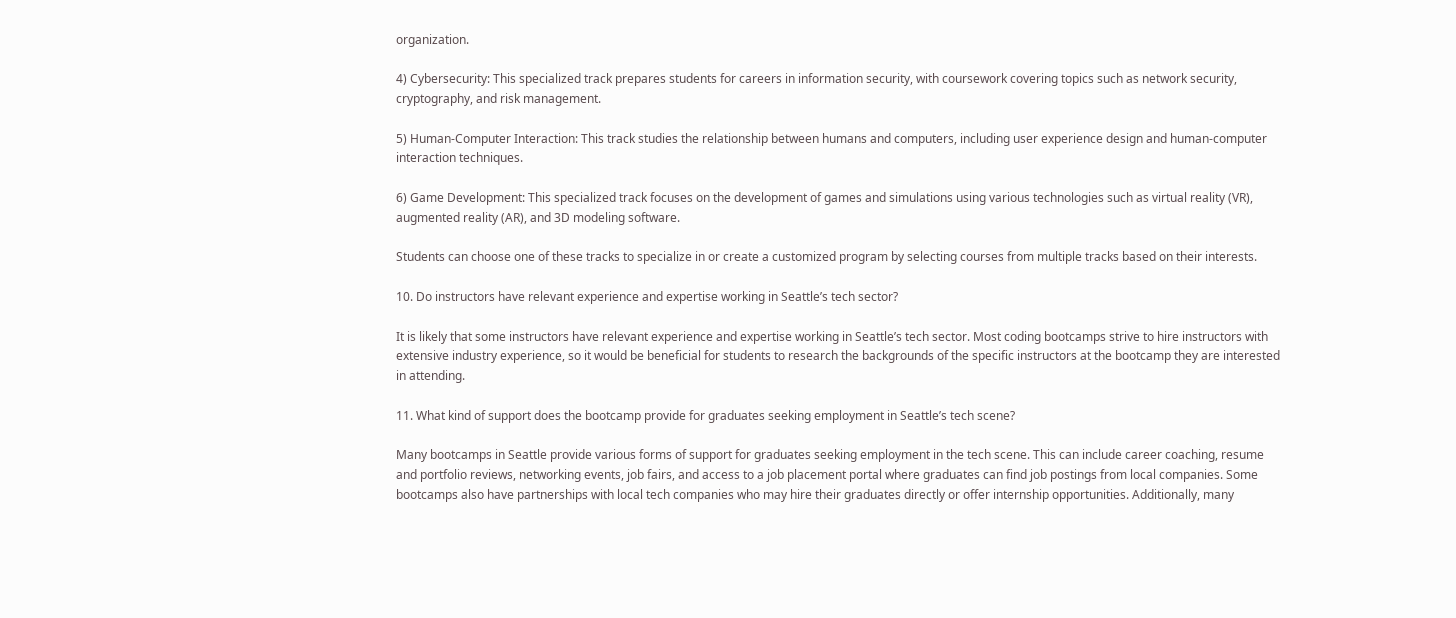organization.

4) Cybersecurity: This specialized track prepares students for careers in information security, with coursework covering topics such as network security, cryptography, and risk management.

5) Human-Computer Interaction: This track studies the relationship between humans and computers, including user experience design and human-computer interaction techniques.

6) Game Development: This specialized track focuses on the development of games and simulations using various technologies such as virtual reality (VR), augmented reality (AR), and 3D modeling software.

Students can choose one of these tracks to specialize in or create a customized program by selecting courses from multiple tracks based on their interests.

10. Do instructors have relevant experience and expertise working in Seattle’s tech sector?

It is likely that some instructors have relevant experience and expertise working in Seattle’s tech sector. Most coding bootcamps strive to hire instructors with extensive industry experience, so it would be beneficial for students to research the backgrounds of the specific instructors at the bootcamp they are interested in attending.

11. What kind of support does the bootcamp provide for graduates seeking employment in Seattle’s tech scene?

Many bootcamps in Seattle provide various forms of support for graduates seeking employment in the tech scene. This can include career coaching, resume and portfolio reviews, networking events, job fairs, and access to a job placement portal where graduates can find job postings from local companies. Some bootcamps also have partnerships with local tech companies who may hire their graduates directly or offer internship opportunities. Additionally, many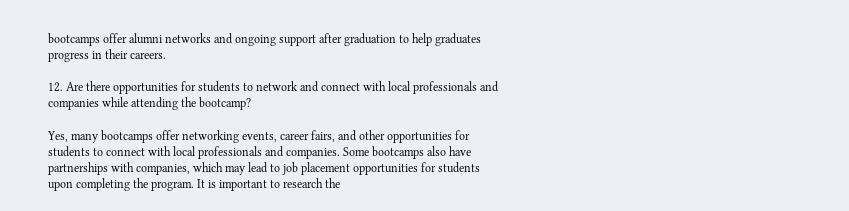bootcamps offer alumni networks and ongoing support after graduation to help graduates progress in their careers.

12. Are there opportunities for students to network and connect with local professionals and companies while attending the bootcamp?

Yes, many bootcamps offer networking events, career fairs, and other opportunities for students to connect with local professionals and companies. Some bootcamps also have partnerships with companies, which may lead to job placement opportunities for students upon completing the program. It is important to research the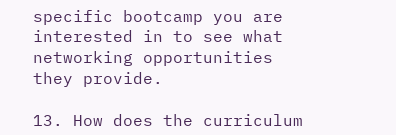specific bootcamp you are interested in to see what networking opportunities they provide.

13. How does the curriculum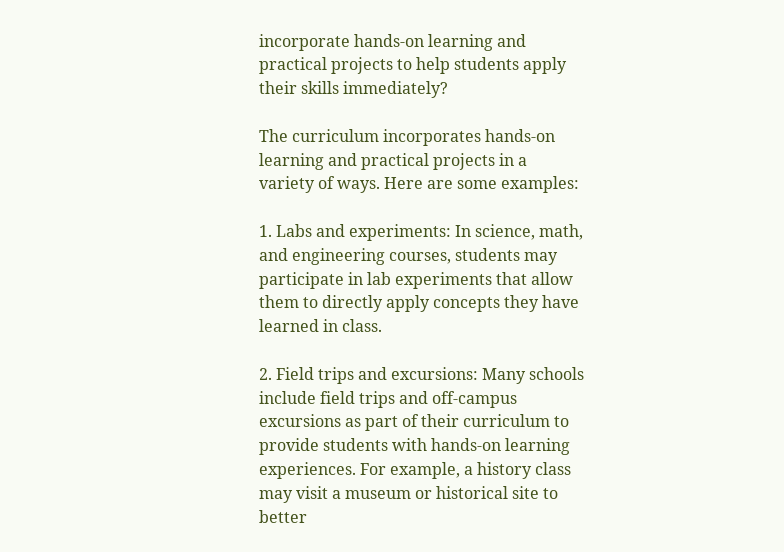incorporate hands-on learning and practical projects to help students apply their skills immediately?

The curriculum incorporates hands-on learning and practical projects in a variety of ways. Here are some examples:

1. Labs and experiments: In science, math, and engineering courses, students may participate in lab experiments that allow them to directly apply concepts they have learned in class.

2. Field trips and excursions: Many schools include field trips and off-campus excursions as part of their curriculum to provide students with hands-on learning experiences. For example, a history class may visit a museum or historical site to better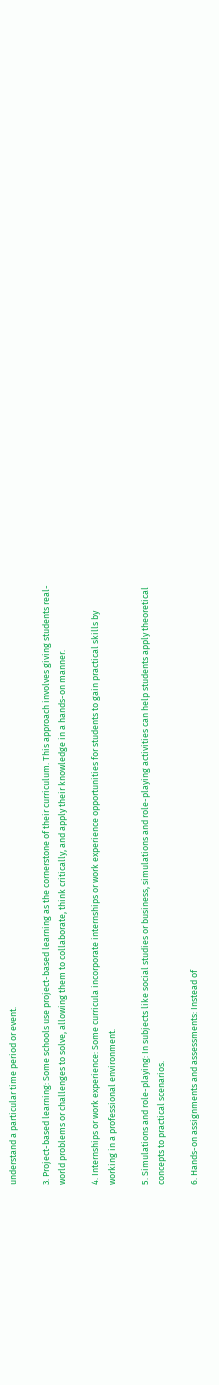understand a particular time period or event.

3. Project-based learning: Some schools use project-based learning as the cornerstone of their curriculum. This approach involves giving students real-world problems or challenges to solve, allowing them to collaborate, think critically, and apply their knowledge in a hands-on manner.

4. Internships or work experience: Some curricula incorporate internships or work experience opportunities for students to gain practical skills by working in a professional environment.

5. Simulations and role-playing: In subjects like social studies or business, simulations and role-playing activities can help students apply theoretical concepts to practical scenarios.

6. Hands-on assignments and assessments: Instead of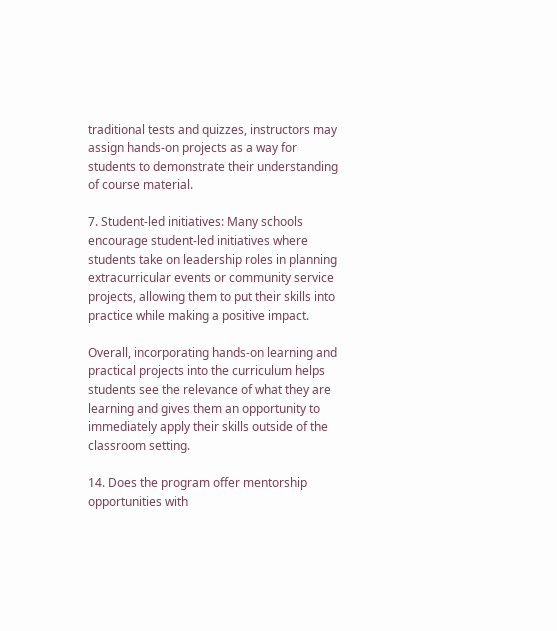traditional tests and quizzes, instructors may assign hands-on projects as a way for students to demonstrate their understanding of course material.

7. Student-led initiatives: Many schools encourage student-led initiatives where students take on leadership roles in planning extracurricular events or community service projects, allowing them to put their skills into practice while making a positive impact.

Overall, incorporating hands-on learning and practical projects into the curriculum helps students see the relevance of what they are learning and gives them an opportunity to immediately apply their skills outside of the classroom setting.

14. Does the program offer mentorship opportunities with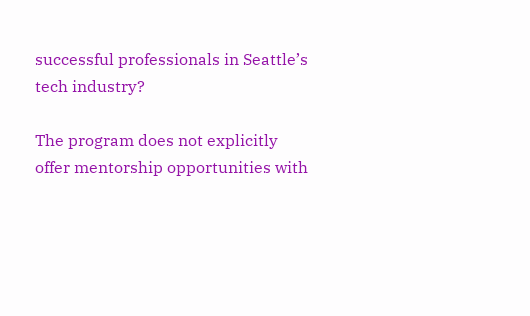successful professionals in Seattle’s tech industry?

The program does not explicitly offer mentorship opportunities with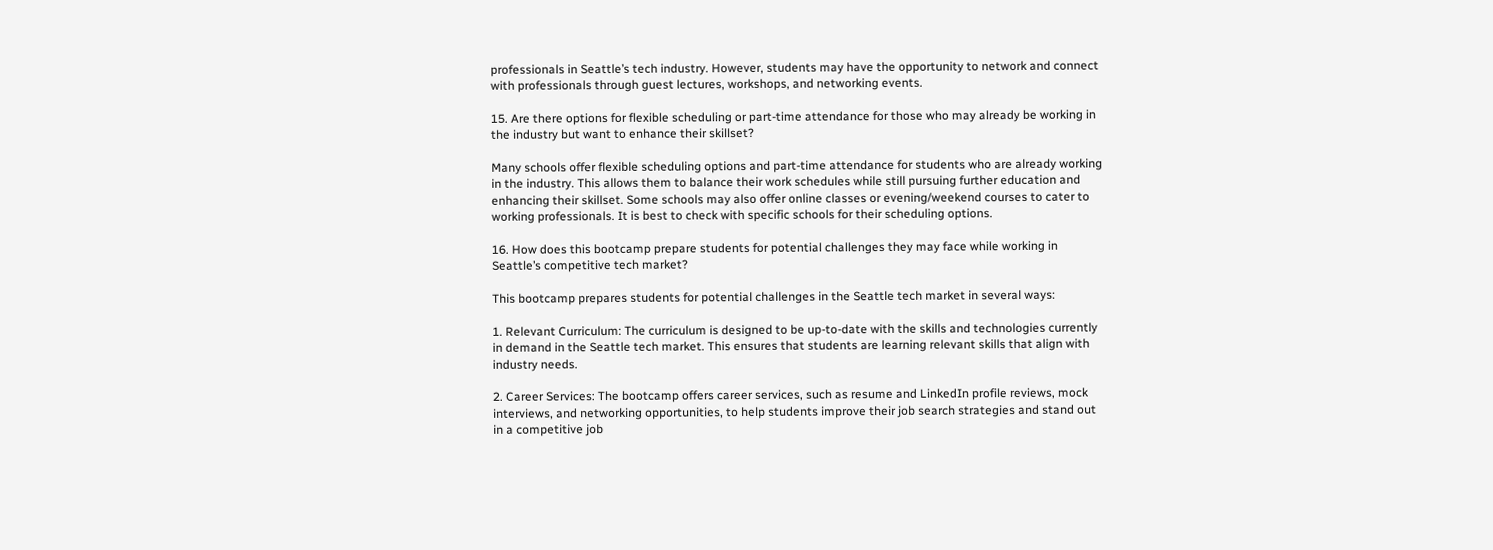professionals in Seattle’s tech industry. However, students may have the opportunity to network and connect with professionals through guest lectures, workshops, and networking events.

15. Are there options for flexible scheduling or part-time attendance for those who may already be working in the industry but want to enhance their skillset?

Many schools offer flexible scheduling options and part-time attendance for students who are already working in the industry. This allows them to balance their work schedules while still pursuing further education and enhancing their skillset. Some schools may also offer online classes or evening/weekend courses to cater to working professionals. It is best to check with specific schools for their scheduling options.

16. How does this bootcamp prepare students for potential challenges they may face while working in Seattle’s competitive tech market?

This bootcamp prepares students for potential challenges in the Seattle tech market in several ways:

1. Relevant Curriculum: The curriculum is designed to be up-to-date with the skills and technologies currently in demand in the Seattle tech market. This ensures that students are learning relevant skills that align with industry needs.

2. Career Services: The bootcamp offers career services, such as resume and LinkedIn profile reviews, mock interviews, and networking opportunities, to help students improve their job search strategies and stand out in a competitive job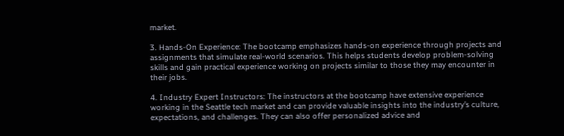market.

3. Hands-On Experience: The bootcamp emphasizes hands-on experience through projects and assignments that simulate real-world scenarios. This helps students develop problem-solving skills and gain practical experience working on projects similar to those they may encounter in their jobs.

4. Industry Expert Instructors: The instructors at the bootcamp have extensive experience working in the Seattle tech market and can provide valuable insights into the industry’s culture, expectations, and challenges. They can also offer personalized advice and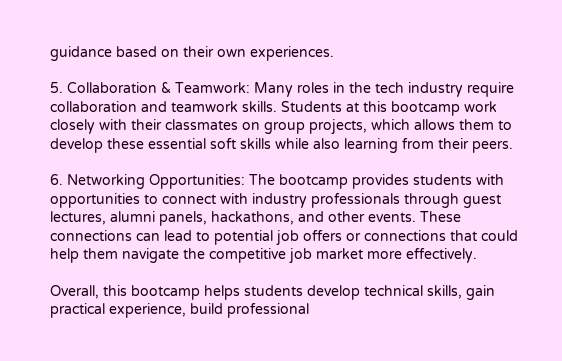guidance based on their own experiences.

5. Collaboration & Teamwork: Many roles in the tech industry require collaboration and teamwork skills. Students at this bootcamp work closely with their classmates on group projects, which allows them to develop these essential soft skills while also learning from their peers.

6. Networking Opportunities: The bootcamp provides students with opportunities to connect with industry professionals through guest lectures, alumni panels, hackathons, and other events. These connections can lead to potential job offers or connections that could help them navigate the competitive job market more effectively.

Overall, this bootcamp helps students develop technical skills, gain practical experience, build professional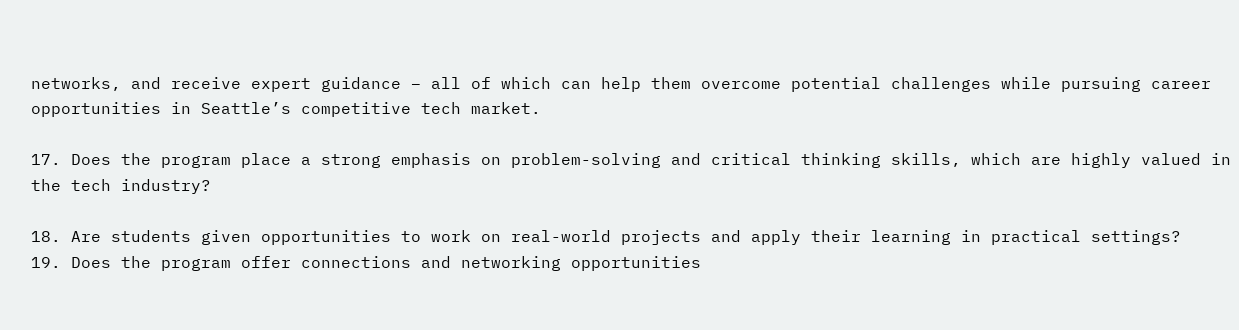networks, and receive expert guidance – all of which can help them overcome potential challenges while pursuing career opportunities in Seattle’s competitive tech market.

17. Does the program place a strong emphasis on problem-solving and critical thinking skills, which are highly valued in the tech industry?

18. Are students given opportunities to work on real-world projects and apply their learning in practical settings?
19. Does the program offer connections and networking opportunities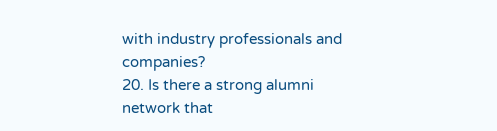with industry professionals and companies?
20. Is there a strong alumni network that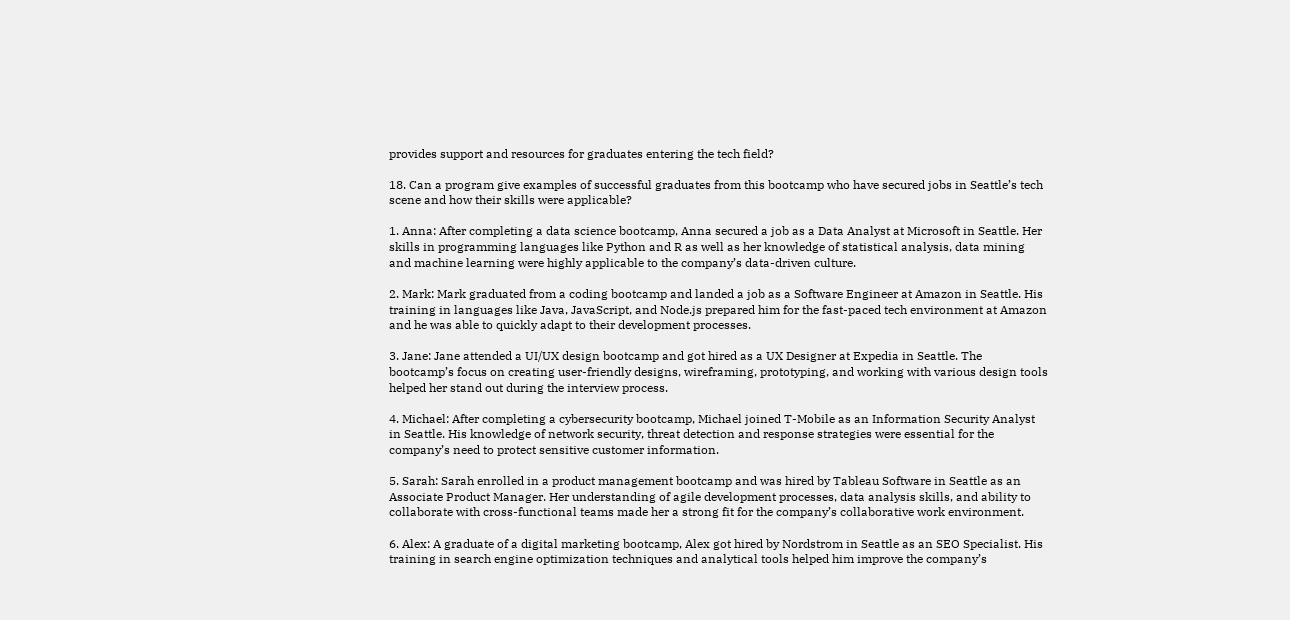provides support and resources for graduates entering the tech field?

18. Can a program give examples of successful graduates from this bootcamp who have secured jobs in Seattle’s tech scene and how their skills were applicable?

1. Anna: After completing a data science bootcamp, Anna secured a job as a Data Analyst at Microsoft in Seattle. Her skills in programming languages like Python and R as well as her knowledge of statistical analysis, data mining and machine learning were highly applicable to the company’s data-driven culture.

2. Mark: Mark graduated from a coding bootcamp and landed a job as a Software Engineer at Amazon in Seattle. His training in languages like Java, JavaScript, and Node.js prepared him for the fast-paced tech environment at Amazon and he was able to quickly adapt to their development processes.

3. Jane: Jane attended a UI/UX design bootcamp and got hired as a UX Designer at Expedia in Seattle. The bootcamp’s focus on creating user-friendly designs, wireframing, prototyping, and working with various design tools helped her stand out during the interview process.

4. Michael: After completing a cybersecurity bootcamp, Michael joined T-Mobile as an Information Security Analyst in Seattle. His knowledge of network security, threat detection and response strategies were essential for the company’s need to protect sensitive customer information.

5. Sarah: Sarah enrolled in a product management bootcamp and was hired by Tableau Software in Seattle as an Associate Product Manager. Her understanding of agile development processes, data analysis skills, and ability to collaborate with cross-functional teams made her a strong fit for the company’s collaborative work environment.

6. Alex: A graduate of a digital marketing bootcamp, Alex got hired by Nordstrom in Seattle as an SEO Specialist. His training in search engine optimization techniques and analytical tools helped him improve the company’s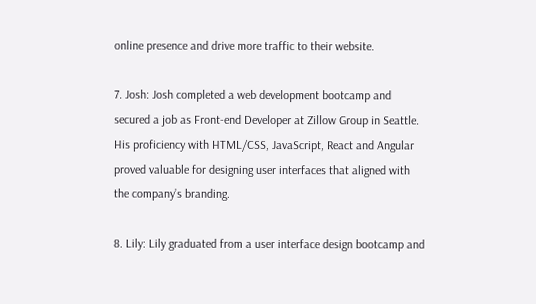online presence and drive more traffic to their website.

7. Josh: Josh completed a web development bootcamp and secured a job as Front-end Developer at Zillow Group in Seattle. His proficiency with HTML/CSS, JavaScript, React and Angular proved valuable for designing user interfaces that aligned with the company’s branding.

8. Lily: Lily graduated from a user interface design bootcamp and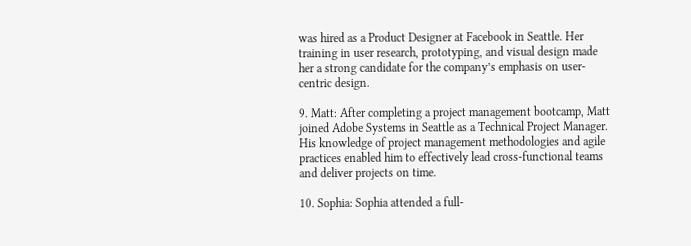was hired as a Product Designer at Facebook in Seattle. Her training in user research, prototyping, and visual design made her a strong candidate for the company’s emphasis on user-centric design.

9. Matt: After completing a project management bootcamp, Matt joined Adobe Systems in Seattle as a Technical Project Manager. His knowledge of project management methodologies and agile practices enabled him to effectively lead cross-functional teams and deliver projects on time.

10. Sophia: Sophia attended a full-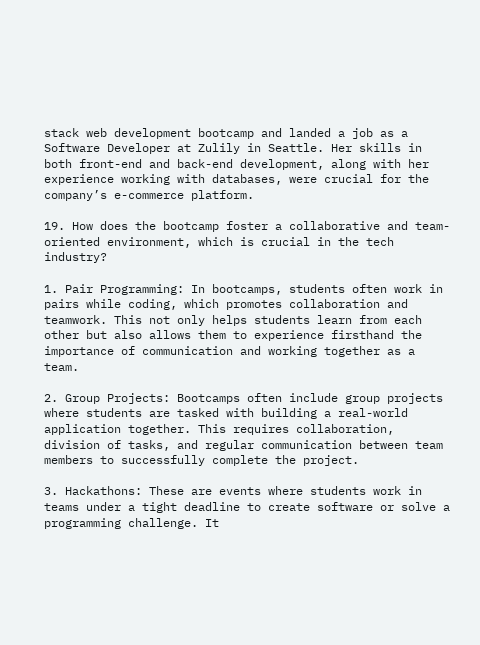stack web development bootcamp and landed a job as a Software Developer at Zulily in Seattle. Her skills in both front-end and back-end development, along with her experience working with databases, were crucial for the company’s e-commerce platform.

19. How does the bootcamp foster a collaborative and team-oriented environment, which is crucial in the tech industry?

1. Pair Programming: In bootcamps, students often work in pairs while coding, which promotes collaboration and teamwork. This not only helps students learn from each other but also allows them to experience firsthand the importance of communication and working together as a team.

2. Group Projects: Bootcamps often include group projects where students are tasked with building a real-world application together. This requires collaboration, division of tasks, and regular communication between team members to successfully complete the project.

3. Hackathons: These are events where students work in teams under a tight deadline to create software or solve a programming challenge. It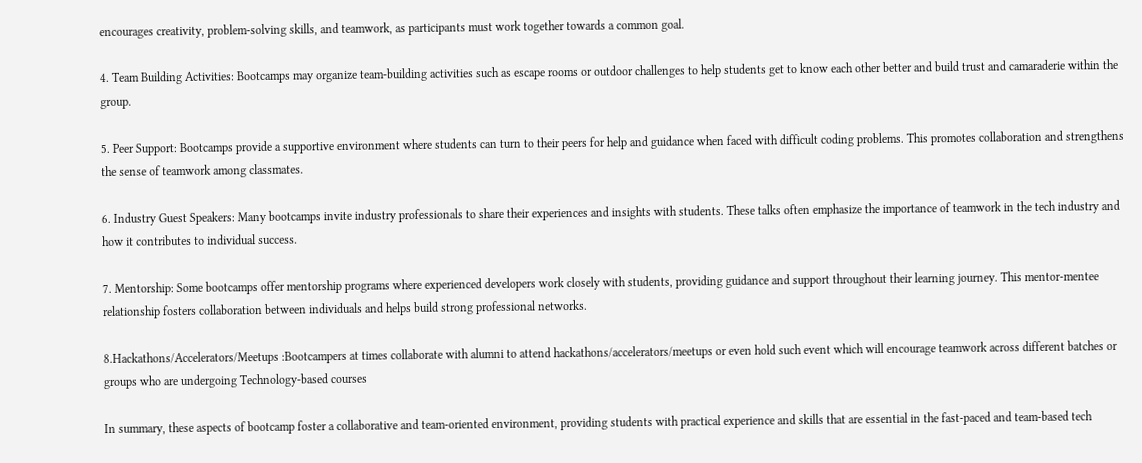encourages creativity, problem-solving skills, and teamwork, as participants must work together towards a common goal.

4. Team Building Activities: Bootcamps may organize team-building activities such as escape rooms or outdoor challenges to help students get to know each other better and build trust and camaraderie within the group.

5. Peer Support: Bootcamps provide a supportive environment where students can turn to their peers for help and guidance when faced with difficult coding problems. This promotes collaboration and strengthens the sense of teamwork among classmates.

6. Industry Guest Speakers: Many bootcamps invite industry professionals to share their experiences and insights with students. These talks often emphasize the importance of teamwork in the tech industry and how it contributes to individual success.

7. Mentorship: Some bootcamps offer mentorship programs where experienced developers work closely with students, providing guidance and support throughout their learning journey. This mentor-mentee relationship fosters collaboration between individuals and helps build strong professional networks.

8.Hackathons/Accelerators/Meetups :Bootcampers at times collaborate with alumni to attend hackathons/accelerators/meetups or even hold such event which will encourage teamwork across different batches or groups who are undergoing Technology-based courses

In summary, these aspects of bootcamp foster a collaborative and team-oriented environment, providing students with practical experience and skills that are essential in the fast-paced and team-based tech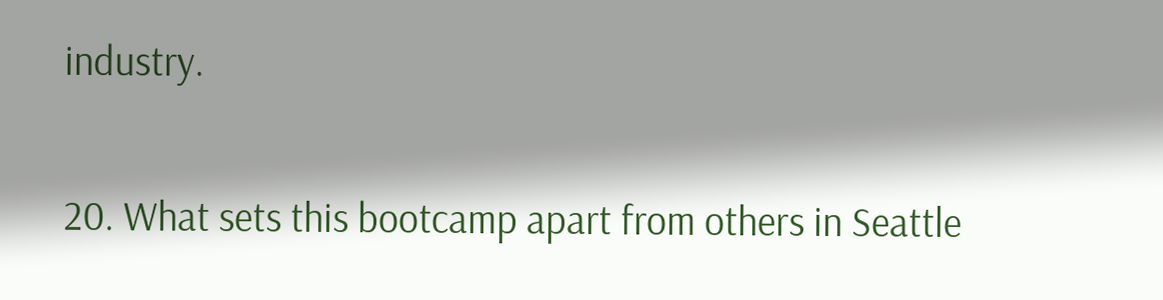industry.

20. What sets this bootcamp apart from others in Seattle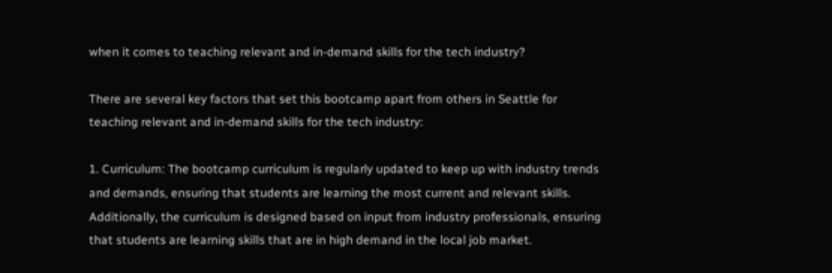when it comes to teaching relevant and in-demand skills for the tech industry?

There are several key factors that set this bootcamp apart from others in Seattle for teaching relevant and in-demand skills for the tech industry:

1. Curriculum: The bootcamp curriculum is regularly updated to keep up with industry trends and demands, ensuring that students are learning the most current and relevant skills. Additionally, the curriculum is designed based on input from industry professionals, ensuring that students are learning skills that are in high demand in the local job market.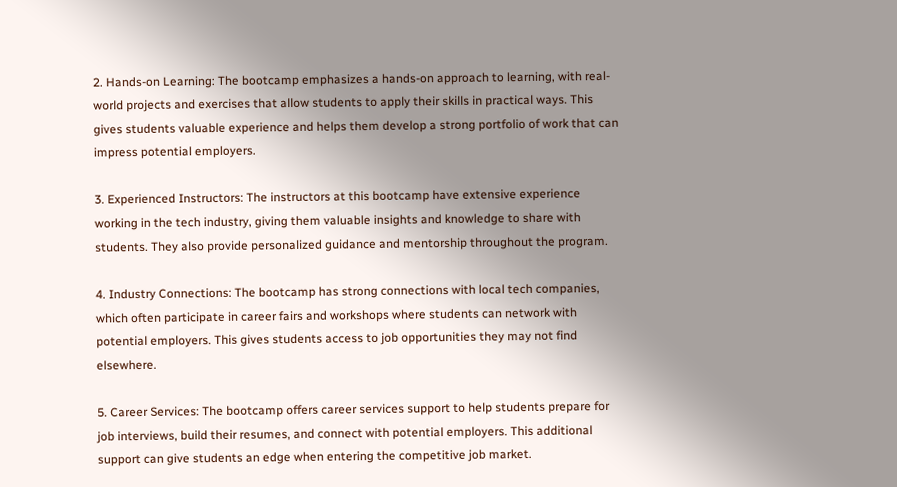2. Hands-on Learning: The bootcamp emphasizes a hands-on approach to learning, with real-world projects and exercises that allow students to apply their skills in practical ways. This gives students valuable experience and helps them develop a strong portfolio of work that can impress potential employers.

3. Experienced Instructors: The instructors at this bootcamp have extensive experience working in the tech industry, giving them valuable insights and knowledge to share with students. They also provide personalized guidance and mentorship throughout the program.

4. Industry Connections: The bootcamp has strong connections with local tech companies, which often participate in career fairs and workshops where students can network with potential employers. This gives students access to job opportunities they may not find elsewhere.

5. Career Services: The bootcamp offers career services support to help students prepare for job interviews, build their resumes, and connect with potential employers. This additional support can give students an edge when entering the competitive job market.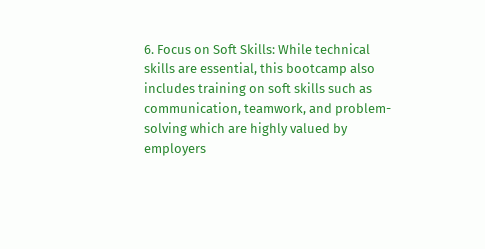6. Focus on Soft Skills: While technical skills are essential, this bootcamp also includes training on soft skills such as communication, teamwork, and problem-solving which are highly valued by employers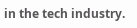in the tech industry.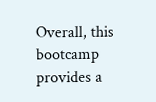Overall, this bootcamp provides a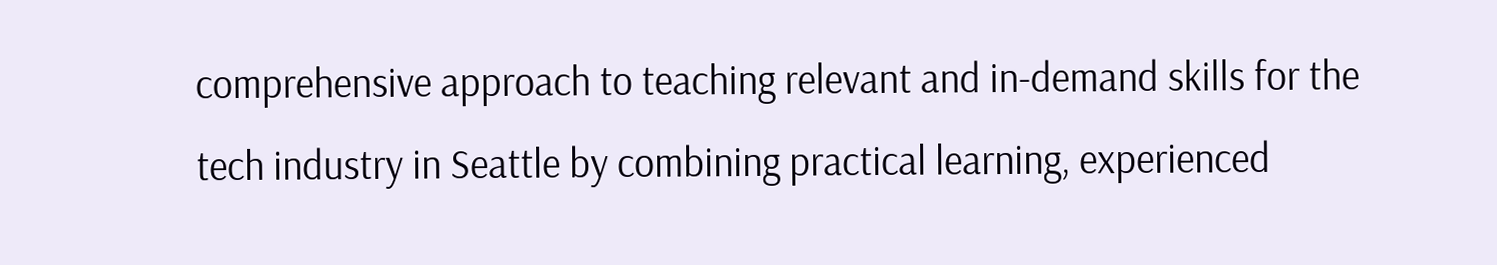comprehensive approach to teaching relevant and in-demand skills for the tech industry in Seattle by combining practical learning, experienced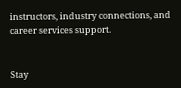instructors, industry connections, and career services support.


Stay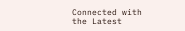Connected with the Latest